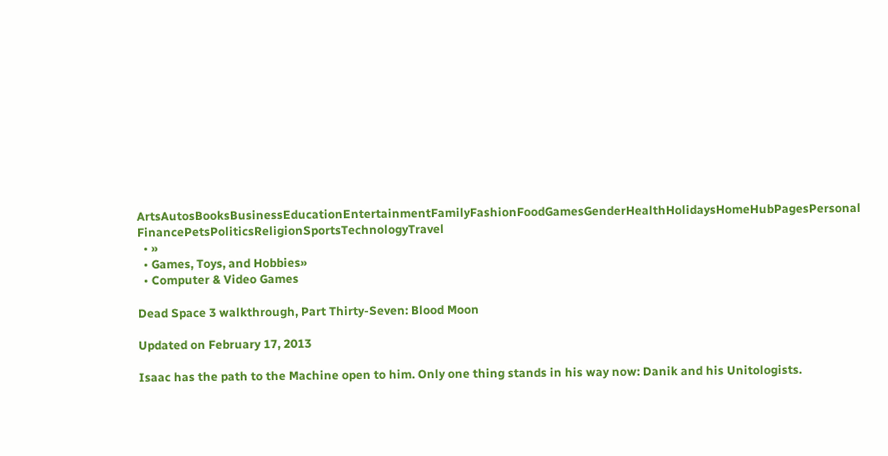ArtsAutosBooksBusinessEducationEntertainmentFamilyFashionFoodGamesGenderHealthHolidaysHomeHubPagesPersonal FinancePetsPoliticsReligionSportsTechnologyTravel
  • »
  • Games, Toys, and Hobbies»
  • Computer & Video Games

Dead Space 3 walkthrough, Part Thirty-Seven: Blood Moon

Updated on February 17, 2013

Isaac has the path to the Machine open to him. Only one thing stands in his way now: Danik and his Unitologists.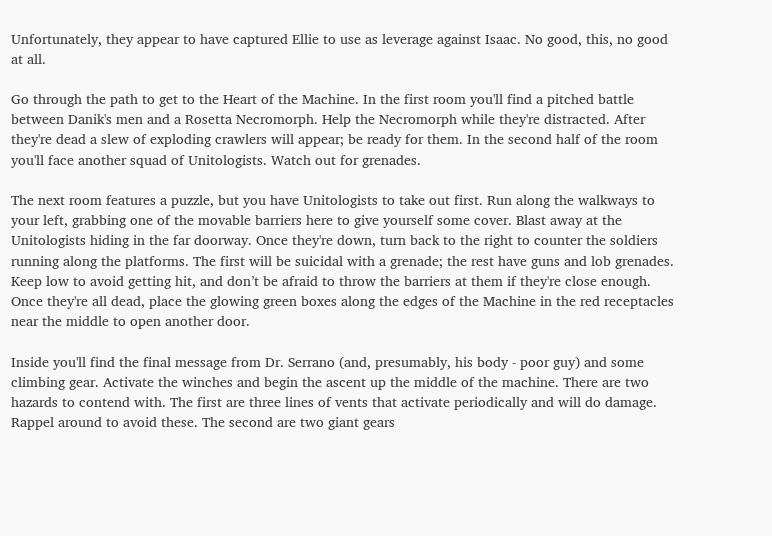Unfortunately, they appear to have captured Ellie to use as leverage against Isaac. No good, this, no good at all.

Go through the path to get to the Heart of the Machine. In the first room you'll find a pitched battle between Danik's men and a Rosetta Necromorph. Help the Necromorph while they're distracted. After they're dead a slew of exploding crawlers will appear; be ready for them. In the second half of the room you'll face another squad of Unitologists. Watch out for grenades.

The next room features a puzzle, but you have Unitologists to take out first. Run along the walkways to your left, grabbing one of the movable barriers here to give yourself some cover. Blast away at the Unitologists hiding in the far doorway. Once they're down, turn back to the right to counter the soldiers running along the platforms. The first will be suicidal with a grenade; the rest have guns and lob grenades. Keep low to avoid getting hit, and don’t be afraid to throw the barriers at them if they're close enough. Once they're all dead, place the glowing green boxes along the edges of the Machine in the red receptacles near the middle to open another door.

Inside you'll find the final message from Dr. Serrano (and, presumably, his body - poor guy) and some climbing gear. Activate the winches and begin the ascent up the middle of the machine. There are two hazards to contend with. The first are three lines of vents that activate periodically and will do damage. Rappel around to avoid these. The second are two giant gears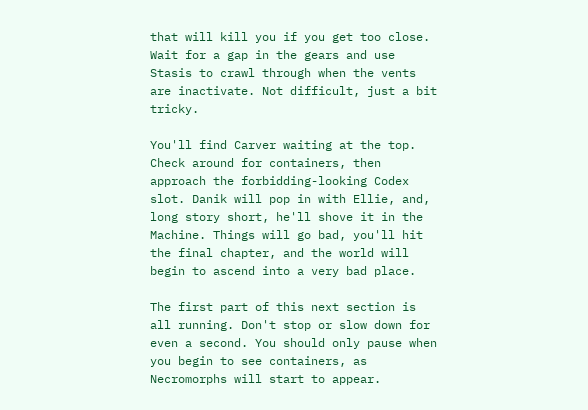that will kill you if you get too close. Wait for a gap in the gears and use Stasis to crawl through when the vents are inactivate. Not difficult, just a bit tricky.

You'll find Carver waiting at the top. Check around for containers, then approach the forbidding-looking Codex slot. Danik will pop in with Ellie, and, long story short, he'll shove it in the Machine. Things will go bad, you'll hit the final chapter, and the world will begin to ascend into a very bad place.

The first part of this next section is all running. Don't stop or slow down for even a second. You should only pause when you begin to see containers, as Necromorphs will start to appear.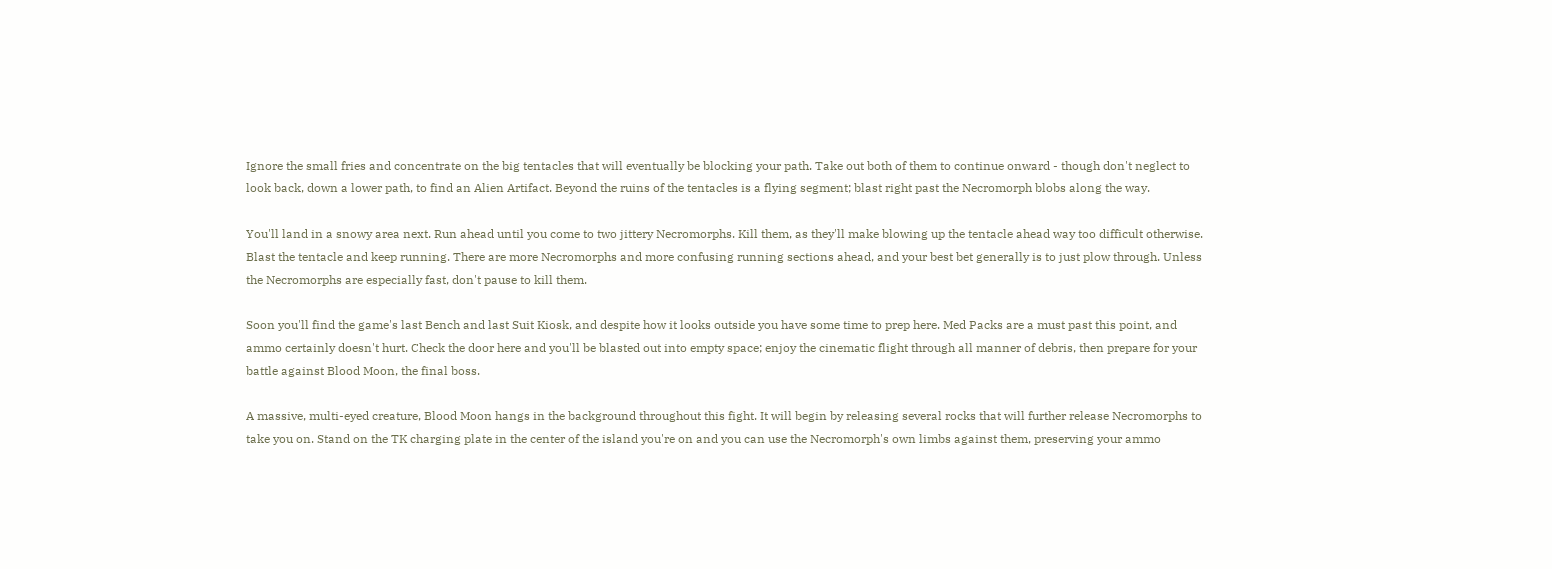Ignore the small fries and concentrate on the big tentacles that will eventually be blocking your path. Take out both of them to continue onward - though don't neglect to look back, down a lower path, to find an Alien Artifact. Beyond the ruins of the tentacles is a flying segment; blast right past the Necromorph blobs along the way.

You'll land in a snowy area next. Run ahead until you come to two jittery Necromorphs. Kill them, as they'll make blowing up the tentacle ahead way too difficult otherwise. Blast the tentacle and keep running. There are more Necromorphs and more confusing running sections ahead, and your best bet generally is to just plow through. Unless the Necromorphs are especially fast, don't pause to kill them.

Soon you'll find the game's last Bench and last Suit Kiosk, and despite how it looks outside you have some time to prep here. Med Packs are a must past this point, and ammo certainly doesn't hurt. Check the door here and you'll be blasted out into empty space; enjoy the cinematic flight through all manner of debris, then prepare for your battle against Blood Moon, the final boss.

A massive, multi-eyed creature, Blood Moon hangs in the background throughout this fight. It will begin by releasing several rocks that will further release Necromorphs to take you on. Stand on the TK charging plate in the center of the island you're on and you can use the Necromorph's own limbs against them, preserving your ammo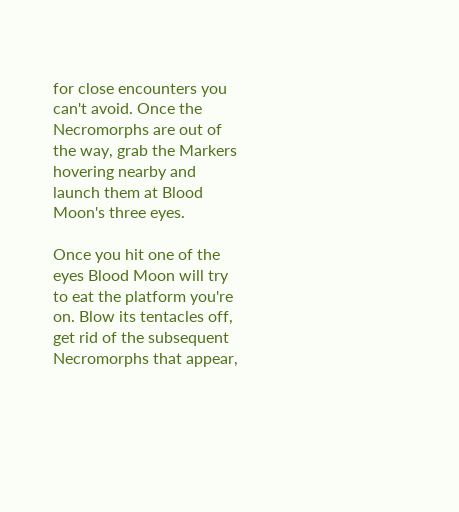for close encounters you can't avoid. Once the Necromorphs are out of the way, grab the Markers hovering nearby and launch them at Blood Moon's three eyes.

Once you hit one of the eyes Blood Moon will try to eat the platform you're on. Blow its tentacles off, get rid of the subsequent Necromorphs that appear,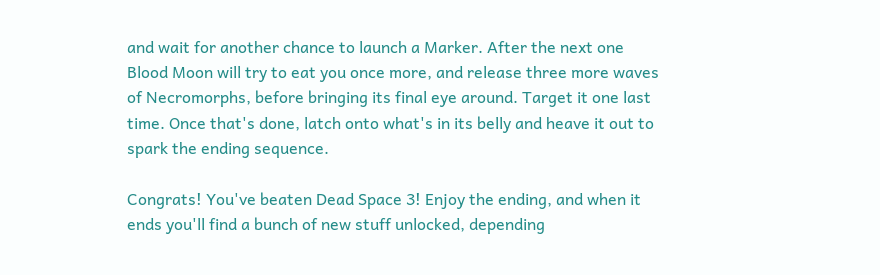and wait for another chance to launch a Marker. After the next one Blood Moon will try to eat you once more, and release three more waves of Necromorphs, before bringing its final eye around. Target it one last time. Once that's done, latch onto what's in its belly and heave it out to spark the ending sequence.

Congrats! You've beaten Dead Space 3! Enjoy the ending, and when it ends you'll find a bunch of new stuff unlocked, depending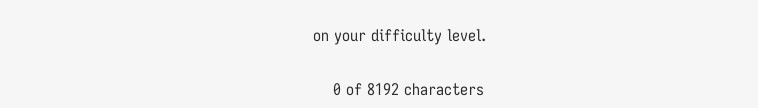on your difficulty level.


    0 of 8192 characters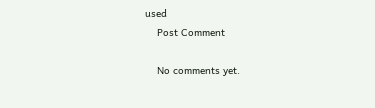used
    Post Comment

    No comments yet.